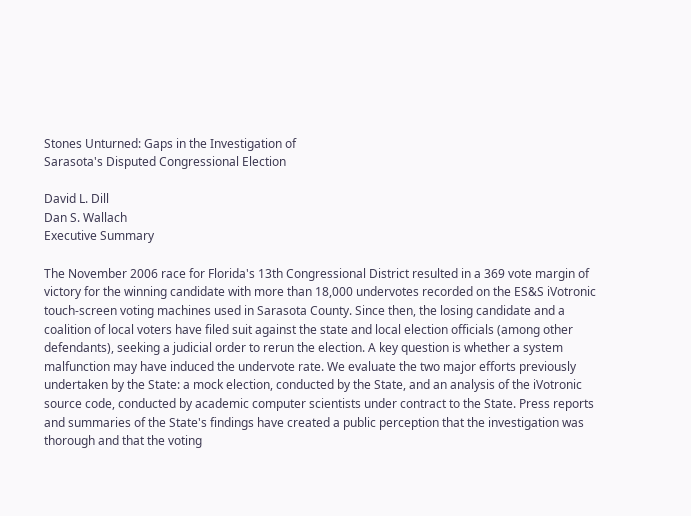Stones Unturned: Gaps in the Investigation of
Sarasota's Disputed Congressional Election

David L. Dill
Dan S. Wallach
Executive Summary

The November 2006 race for Florida's 13th Congressional District resulted in a 369 vote margin of victory for the winning candidate with more than 18,000 undervotes recorded on the ES&S iVotronic touch-screen voting machines used in Sarasota County. Since then, the losing candidate and a coalition of local voters have filed suit against the state and local election officials (among other defendants), seeking a judicial order to rerun the election. A key question is whether a system malfunction may have induced the undervote rate. We evaluate the two major efforts previously undertaken by the State: a mock election, conducted by the State, and an analysis of the iVotronic source code, conducted by academic computer scientists under contract to the State. Press reports and summaries of the State's findings have created a public perception that the investigation was thorough and that the voting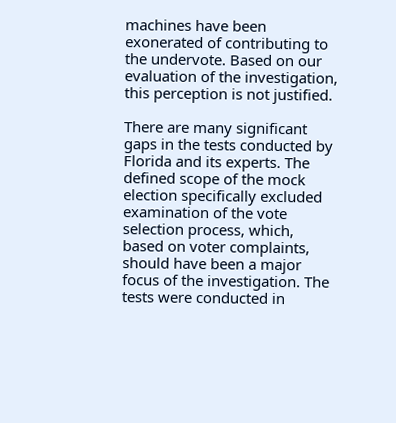machines have been exonerated of contributing to the undervote. Based on our evaluation of the investigation, this perception is not justified.

There are many significant gaps in the tests conducted by Florida and its experts. The defined scope of the mock election specifically excluded examination of the vote selection process, which, based on voter complaints, should have been a major focus of the investigation. The tests were conducted in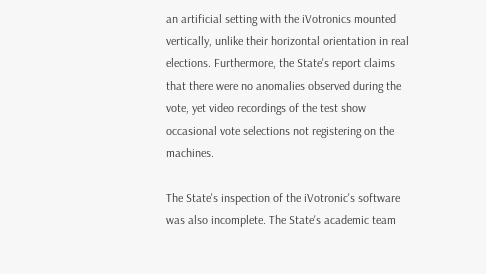an artificial setting with the iVotronics mounted vertically, unlike their horizontal orientation in real elections. Furthermore, the State's report claims that there were no anomalies observed during the vote, yet video recordings of the test show occasional vote selections not registering on the machines.

The State's inspection of the iVotronic's software was also incomplete. The State's academic team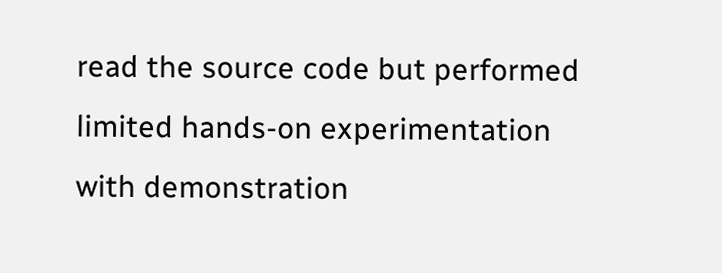read the source code but performed limited hands-on experimentation with demonstration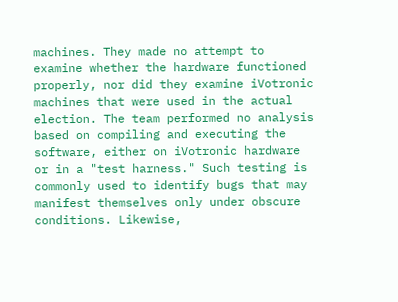machines. They made no attempt to examine whether the hardware functioned properly, nor did they examine iVotronic machines that were used in the actual election. The team performed no analysis based on compiling and executing the software, either on iVotronic hardware or in a "test harness." Such testing is commonly used to identify bugs that may manifest themselves only under obscure conditions. Likewise,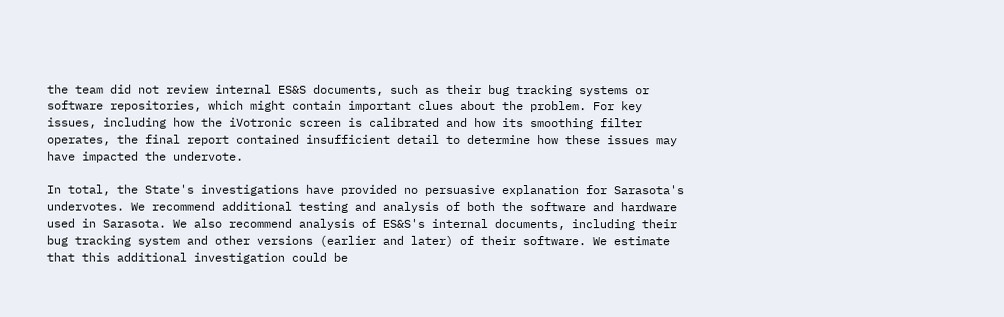the team did not review internal ES&S documents, such as their bug tracking systems or software repositories, which might contain important clues about the problem. For key issues, including how the iVotronic screen is calibrated and how its smoothing filter operates, the final report contained insufficient detail to determine how these issues may have impacted the undervote.

In total, the State's investigations have provided no persuasive explanation for Sarasota's undervotes. We recommend additional testing and analysis of both the software and hardware used in Sarasota. We also recommend analysis of ES&S's internal documents, including their bug tracking system and other versions (earlier and later) of their software. We estimate that this additional investigation could be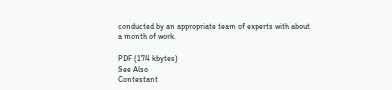conducted by an appropriate team of experts with about a month of work.

PDF (174 kbytes)
See Also
Contestant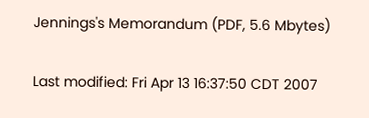Jennings's Memorandum (PDF, 5.6 Mbytes)

Last modified: Fri Apr 13 16:37:50 CDT 2007